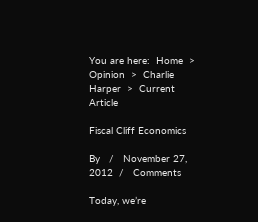You are here:  Home  >  Opinion  >  Charlie Harper  >  Current Article

Fiscal Cliff Economics

By   /   November 27, 2012  /   Comments

Today, we’re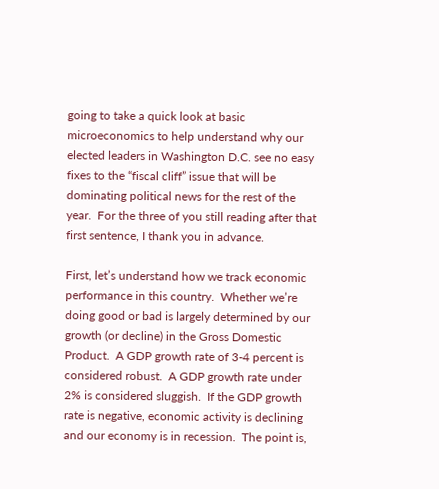going to take a quick look at basic microeconomics to help understand why our elected leaders in Washington D.C. see no easy fixes to the “fiscal cliff” issue that will be dominating political news for the rest of the year.  For the three of you still reading after that first sentence, I thank you in advance.

First, let’s understand how we track economic performance in this country.  Whether we’re doing good or bad is largely determined by our growth (or decline) in the Gross Domestic Product.  A GDP growth rate of 3-4 percent is considered robust.  A GDP growth rate under 2% is considered sluggish.  If the GDP growth rate is negative, economic activity is declining and our economy is in recession.  The point is,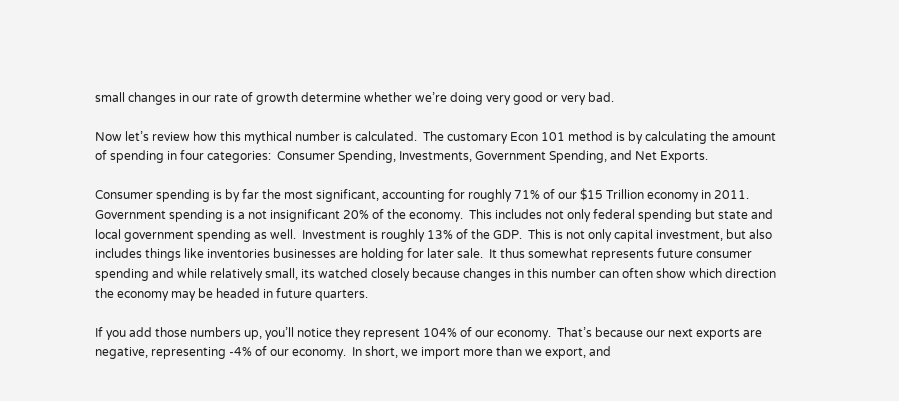small changes in our rate of growth determine whether we’re doing very good or very bad.

Now let’s review how this mythical number is calculated.  The customary Econ 101 method is by calculating the amount of spending in four categories:  Consumer Spending, Investments, Government Spending, and Net Exports.

Consumer spending is by far the most significant, accounting for roughly 71% of our $15 Trillion economy in 2011.  Government spending is a not insignificant 20% of the economy.  This includes not only federal spending but state and local government spending as well.  Investment is roughly 13% of the GDP.  This is not only capital investment, but also includes things like inventories businesses are holding for later sale.  It thus somewhat represents future consumer spending and while relatively small, its watched closely because changes in this number can often show which direction  the economy may be headed in future quarters.

If you add those numbers up, you’ll notice they represent 104% of our economy.  That’s because our next exports are negative, representing -4% of our economy.  In short, we import more than we export, and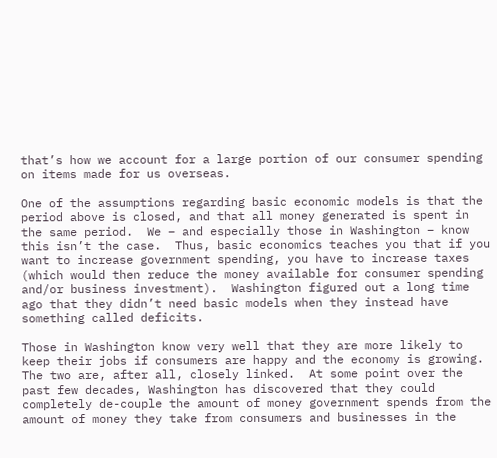that’s how we account for a large portion of our consumer spending on items made for us overseas.

One of the assumptions regarding basic economic models is that the period above is closed, and that all money generated is spent in the same period.  We – and especially those in Washington – know this isn’t the case.  Thus, basic economics teaches you that if you want to increase government spending, you have to increase taxes (which would then reduce the money available for consumer spending and/or business investment).  Washington figured out a long time ago that they didn’t need basic models when they instead have something called deficits.

Those in Washington know very well that they are more likely to keep their jobs if consumers are happy and the economy is growing.  The two are, after all, closely linked.  At some point over the past few decades, Washington has discovered that they could completely de-couple the amount of money government spends from the amount of money they take from consumers and businesses in the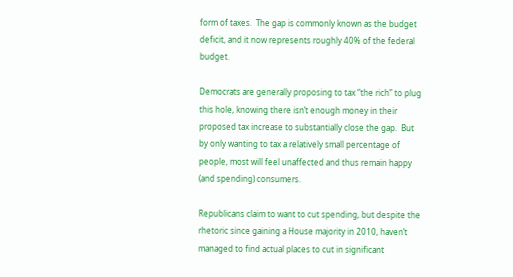form of taxes.  The gap is commonly known as the budget deficit, and it now represents roughly 40% of the federal budget.

Democrats are generally proposing to tax “the rich” to plug this hole, knowing there isn’t enough money in their proposed tax increase to substantially close the gap.  But by only wanting to tax a relatively small percentage of people, most will feel unaffected and thus remain happy (and spending) consumers.

Republicans claim to want to cut spending, but despite the rhetoric since gaining a House majority in 2010, haven’t managed to find actual places to cut in significant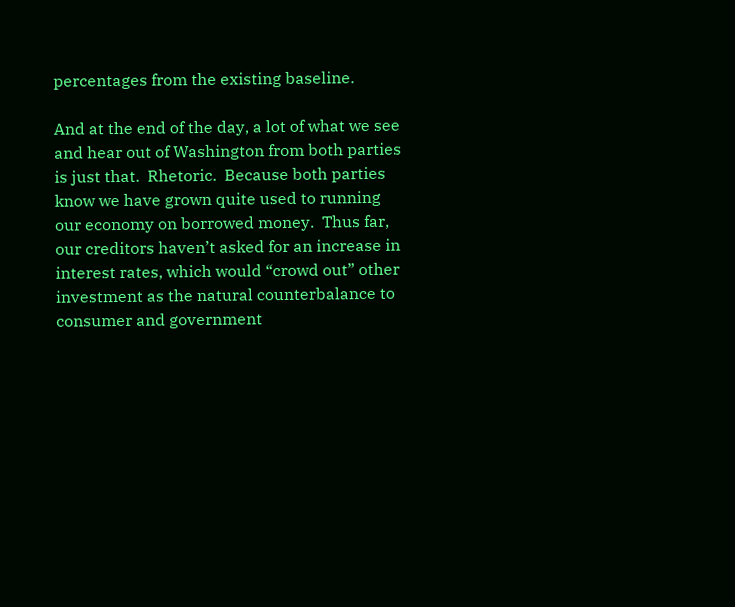percentages from the existing baseline.

And at the end of the day, a lot of what we see and hear out of Washington from both parties is just that.  Rhetoric.  Because both parties know we have grown quite used to running our economy on borrowed money.  Thus far, our creditors haven’t asked for an increase in interest rates, which would “crowd out” other investment as the natural counterbalance to consumer and government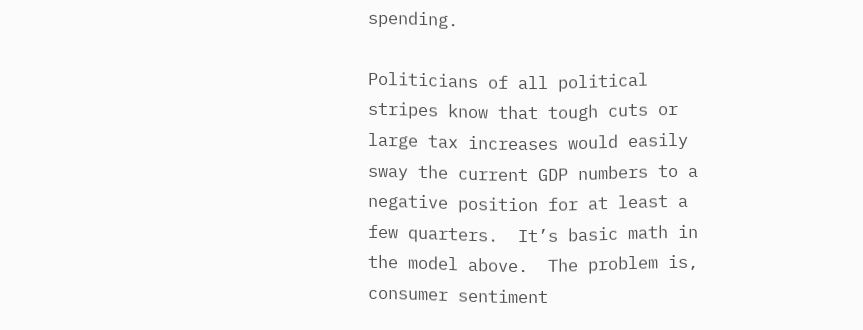spending.

Politicians of all political stripes know that tough cuts or large tax increases would easily sway the current GDP numbers to a negative position for at least a few quarters.  It’s basic math in the model above.  The problem is, consumer sentiment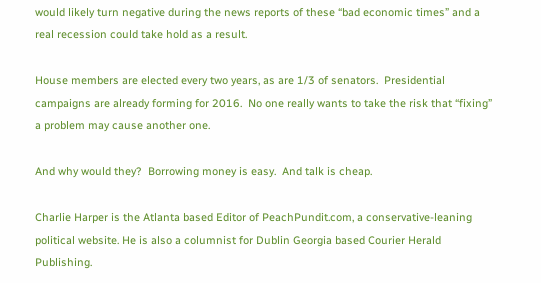would likely turn negative during the news reports of these “bad economic times” and a real recession could take hold as a result.

House members are elected every two years, as are 1/3 of senators.  Presidential campaigns are already forming for 2016.  No one really wants to take the risk that “fixing” a problem may cause another one.

And why would they?  Borrowing money is easy.  And talk is cheap.

Charlie Harper is the Atlanta based Editor of PeachPundit.com, a conservative-leaning political website. He is also a columnist for Dublin Georgia based Courier Herald Publishing.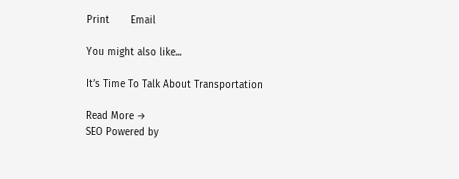Print       Email

You might also like...

It’s Time To Talk About Transportation

Read More →
SEO Powered by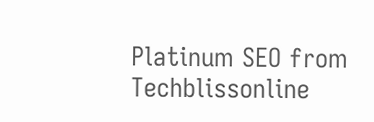Platinum SEO from Techblissonline